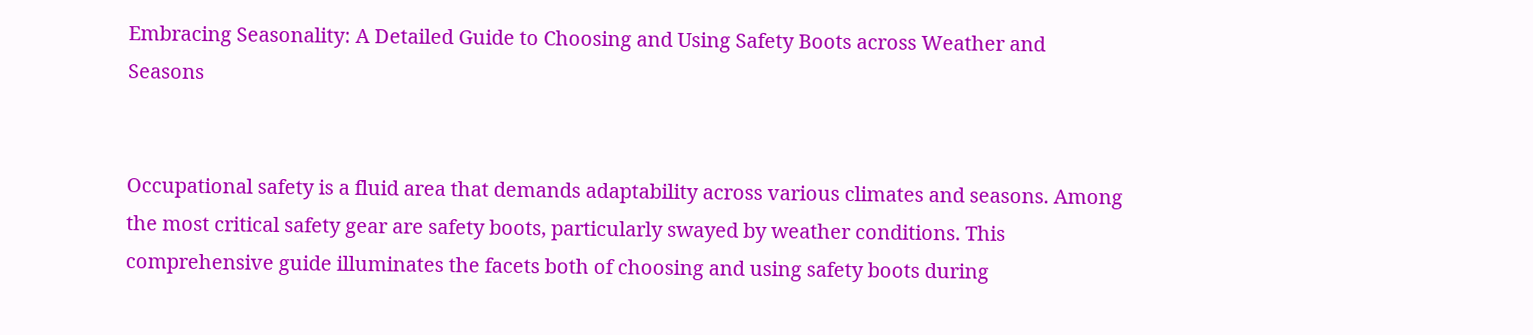Embracing Seasonality: A Detailed Guide to Choosing and Using Safety Boots across Weather and Seasons


Occupational safety is a fluid area that demands adaptability across various climates and seasons. Among the most critical safety gear are safety boots, particularly swayed by weather conditions. This comprehensive guide illuminates the facets both of choosing and using safety boots during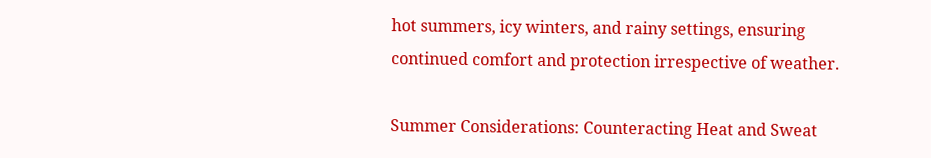hot summers, icy winters, and rainy settings, ensuring continued comfort and protection irrespective of weather.

Summer Considerations: Counteracting Heat and Sweat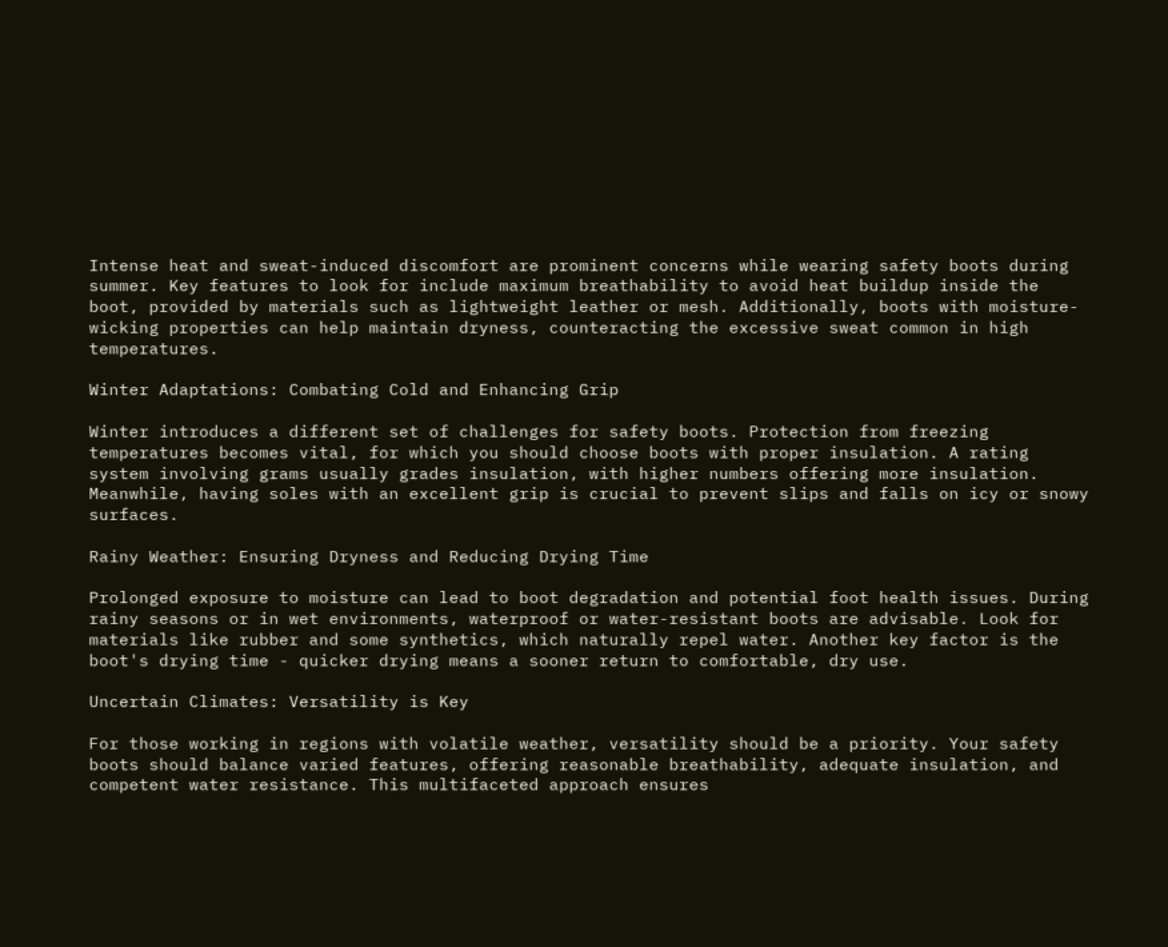Intense heat and sweat-induced discomfort are prominent concerns while wearing safety boots during summer. Key features to look for include maximum breathability to avoid heat buildup inside the boot, provided by materials such as lightweight leather or mesh. Additionally, boots with moisture-wicking properties can help maintain dryness, counteracting the excessive sweat common in high temperatures.

Winter Adaptations: Combating Cold and Enhancing Grip

Winter introduces a different set of challenges for safety boots. Protection from freezing temperatures becomes vital, for which you should choose boots with proper insulation. A rating system involving grams usually grades insulation, with higher numbers offering more insulation. Meanwhile, having soles with an excellent grip is crucial to prevent slips and falls on icy or snowy surfaces.

Rainy Weather: Ensuring Dryness and Reducing Drying Time

Prolonged exposure to moisture can lead to boot degradation and potential foot health issues. During rainy seasons or in wet environments, waterproof or water-resistant boots are advisable. Look for materials like rubber and some synthetics, which naturally repel water. Another key factor is the boot's drying time - quicker drying means a sooner return to comfortable, dry use.

Uncertain Climates: Versatility is Key

For those working in regions with volatile weather, versatility should be a priority. Your safety boots should balance varied features, offering reasonable breathability, adequate insulation, and competent water resistance. This multifaceted approach ensures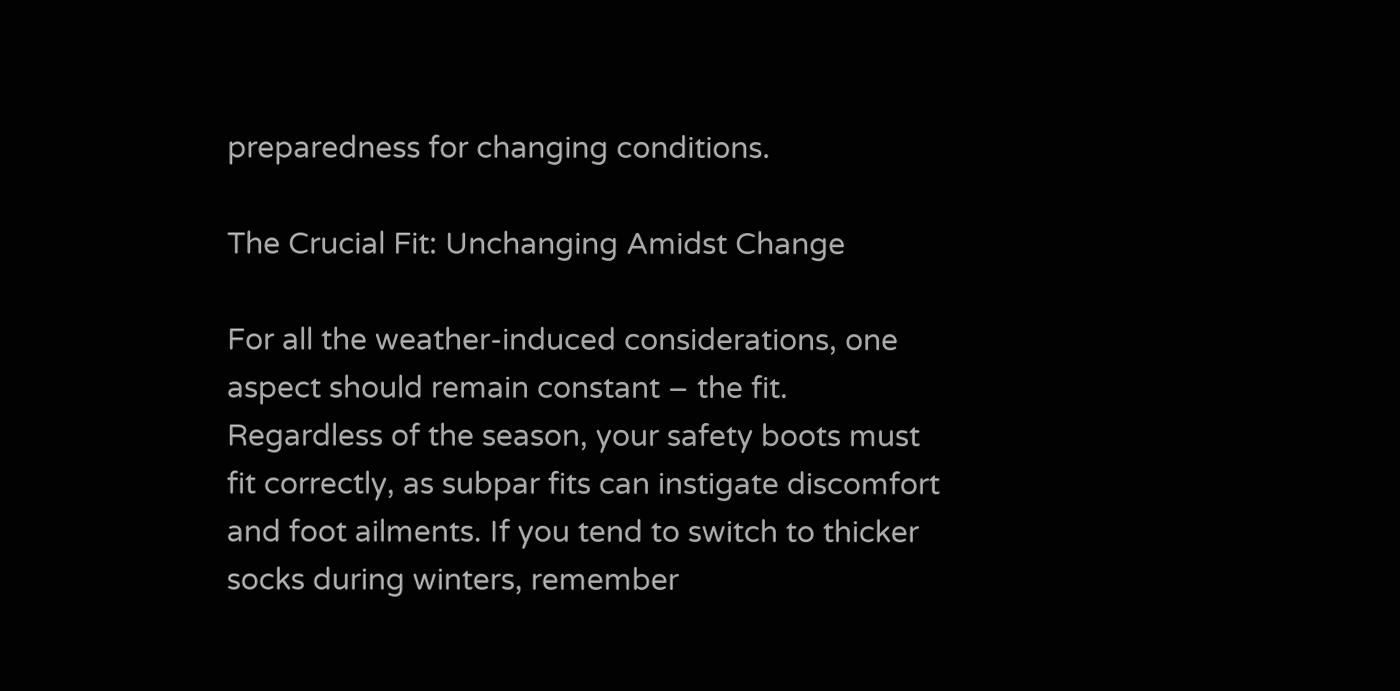preparedness for changing conditions.

The Crucial Fit: Unchanging Amidst Change

For all the weather-induced considerations, one aspect should remain constant – the fit. Regardless of the season, your safety boots must fit correctly, as subpar fits can instigate discomfort and foot ailments. If you tend to switch to thicker socks during winters, remember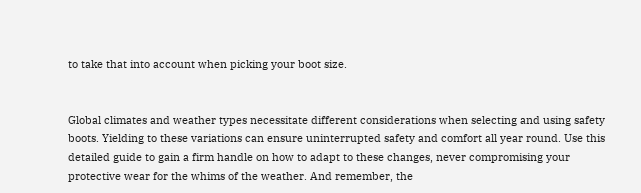to take that into account when picking your boot size.


Global climates and weather types necessitate different considerations when selecting and using safety boots. Yielding to these variations can ensure uninterrupted safety and comfort all year round. Use this detailed guide to gain a firm handle on how to adapt to these changes, never compromising your protective wear for the whims of the weather. And remember, the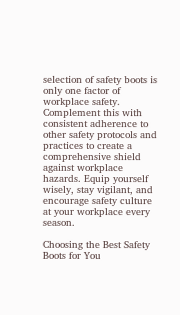selection of safety boots is only one factor of workplace safety. Complement this with consistent adherence to other safety protocols and practices to create a comprehensive shield against workplace hazards. Equip yourself wisely, stay vigilant, and encourage safety culture at your workplace every season.

Choosing the Best Safety Boots for You